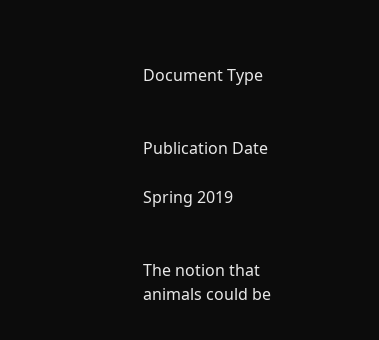Document Type


Publication Date

Spring 2019


The notion that animals could be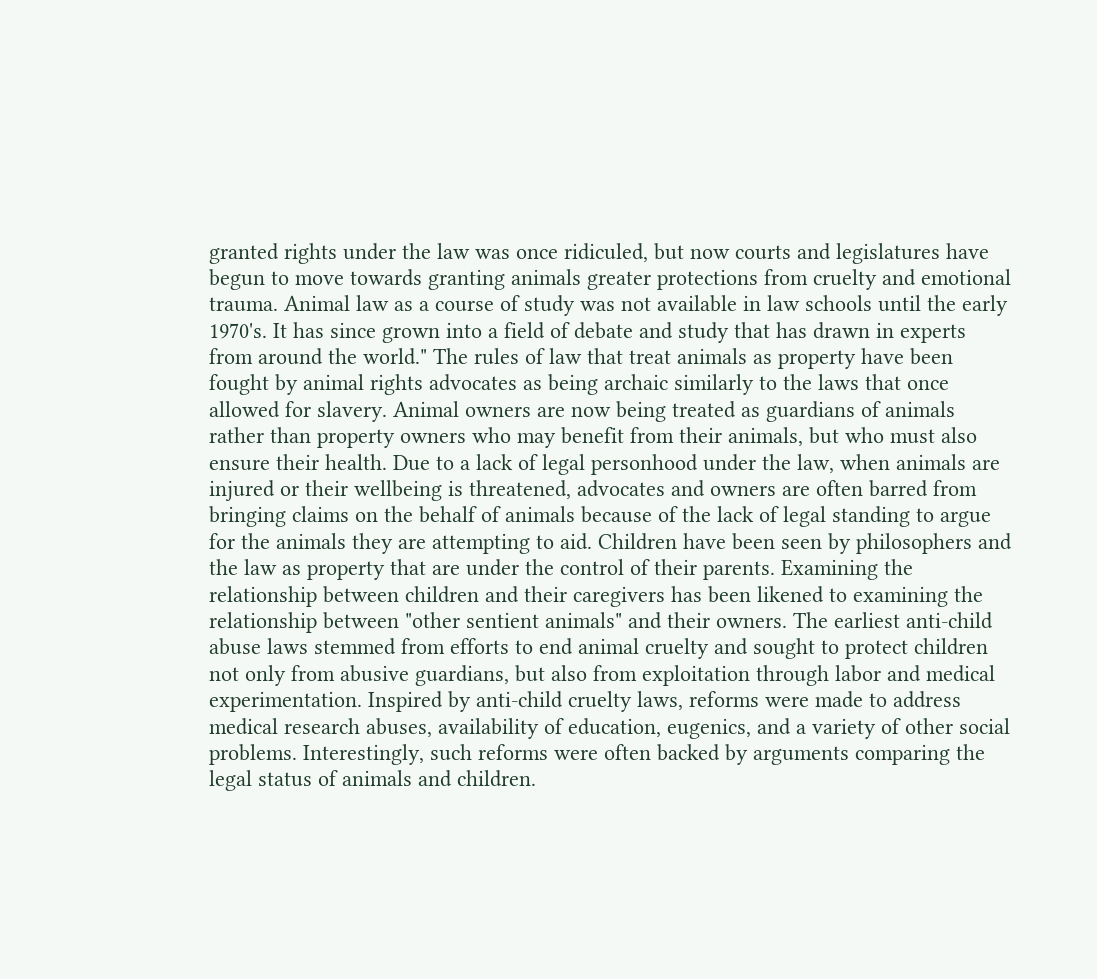granted rights under the law was once ridiculed, but now courts and legislatures have begun to move towards granting animals greater protections from cruelty and emotional trauma. Animal law as a course of study was not available in law schools until the early 1970's. It has since grown into a field of debate and study that has drawn in experts from around the world." The rules of law that treat animals as property have been fought by animal rights advocates as being archaic similarly to the laws that once allowed for slavery. Animal owners are now being treated as guardians of animals rather than property owners who may benefit from their animals, but who must also ensure their health. Due to a lack of legal personhood under the law, when animals are injured or their wellbeing is threatened, advocates and owners are often barred from bringing claims on the behalf of animals because of the lack of legal standing to argue for the animals they are attempting to aid. Children have been seen by philosophers and the law as property that are under the control of their parents. Examining the relationship between children and their caregivers has been likened to examining the relationship between "other sentient animals" and their owners. The earliest anti-child abuse laws stemmed from efforts to end animal cruelty and sought to protect children not only from abusive guardians, but also from exploitation through labor and medical experimentation. Inspired by anti-child cruelty laws, reforms were made to address medical research abuses, availability of education, eugenics, and a variety of other social problems. Interestingly, such reforms were often backed by arguments comparing the legal status of animals and children.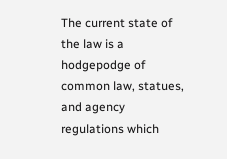The current state of the law is a hodgepodge of common law, statues, and agency regulations which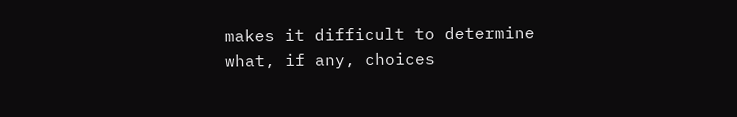makes it difficult to determine what, if any, choices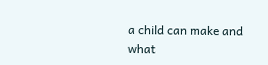a child can make and what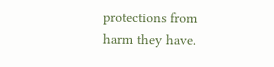protections from harm they have.